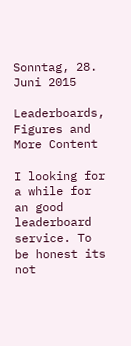Sonntag, 28. Juni 2015

Leaderboards, Figures and More Content

I looking for a while for an good leaderboard service. To be honest its not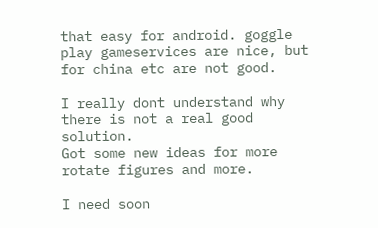that easy for android. goggle play gameservices are nice, but for china etc are not good.

I really dont understand why there is not a real good solution.
Got some new ideas for more rotate figures and more.

I need soon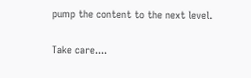pump the content to the next level.

Take care....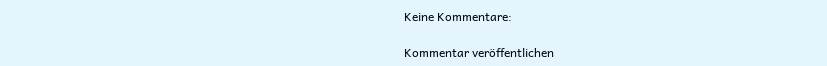Keine Kommentare:

Kommentar veröffentlichen